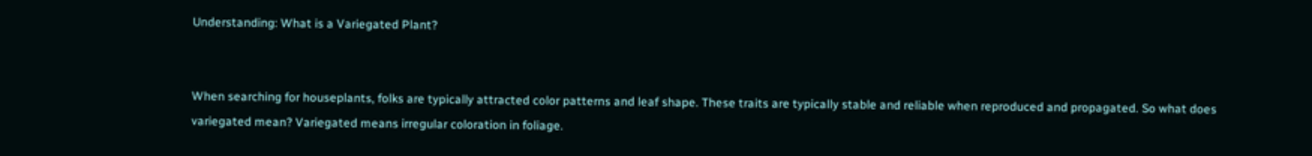Understanding: What is a Variegated Plant?


When searching for houseplants, folks are typically attracted color patterns and leaf shape. These traits are typically stable and reliable when reproduced and propagated. So what does variegated mean? Variegated means irregular coloration in foliage.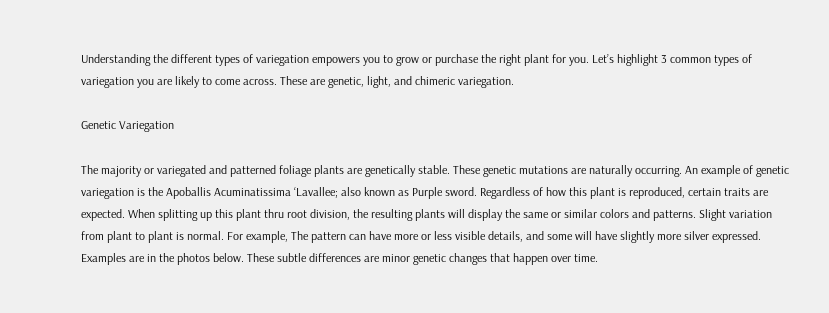Understanding the different types of variegation empowers you to grow or purchase the right plant for you. Let’s highlight 3 common types of variegation you are likely to come across. These are genetic, light, and chimeric variegation.

Genetic Variegation

The majority or variegated and patterned foliage plants are genetically stable. These genetic mutations are naturally occurring. An example of genetic variegation is the Apoballis Acuminatissima ‘Lavallee; also known as Purple sword. Regardless of how this plant is reproduced, certain traits are expected. When splitting up this plant thru root division, the resulting plants will display the same or similar colors and patterns. Slight variation from plant to plant is normal. For example, The pattern can have more or less visible details, and some will have slightly more silver expressed. Examples are in the photos below. These subtle differences are minor genetic changes that happen over time.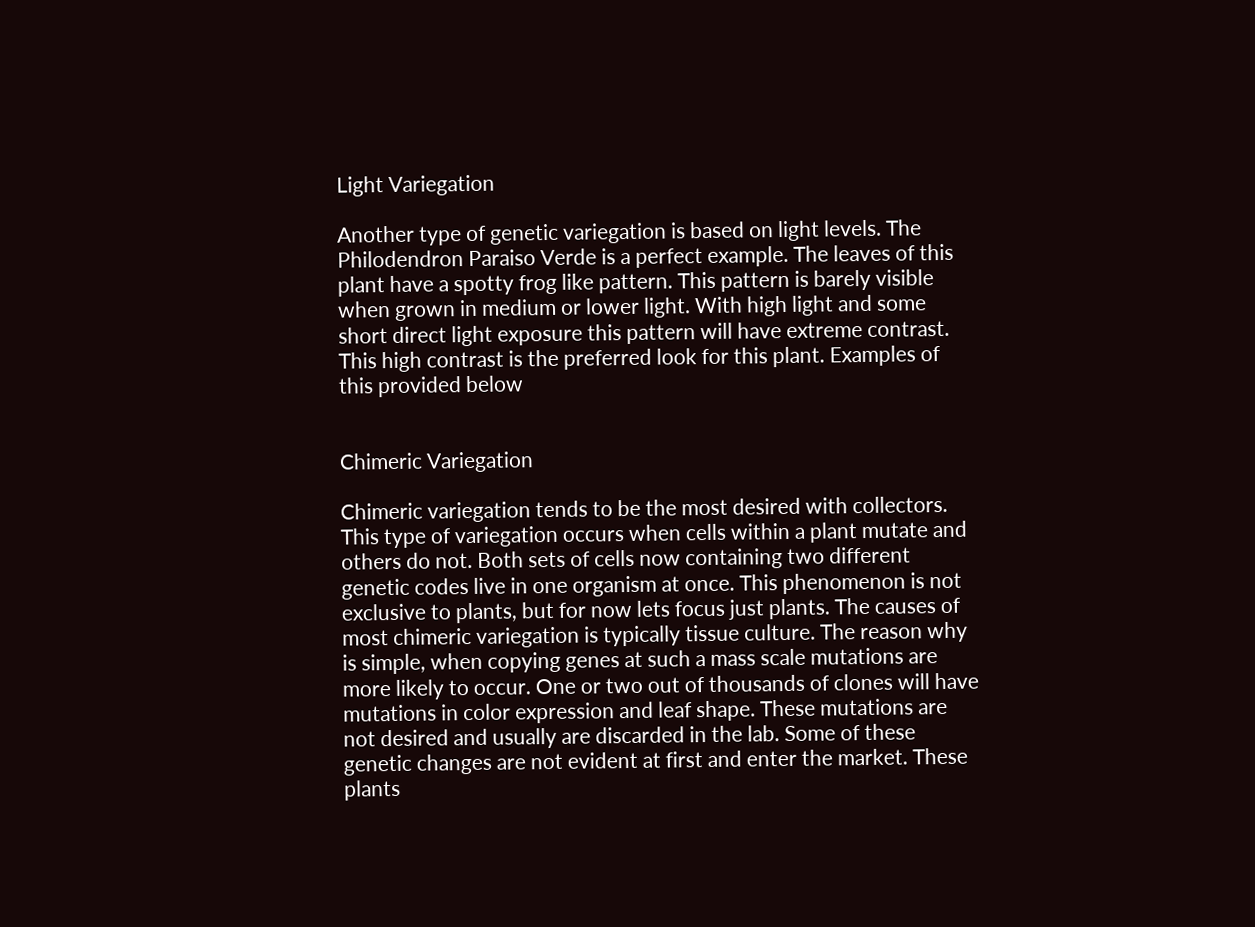Light Variegation

Another type of genetic variegation is based on light levels. The Philodendron Paraiso Verde is a perfect example. The leaves of this plant have a spotty frog like pattern. This pattern is barely visible when grown in medium or lower light. With high light and some short direct light exposure this pattern will have extreme contrast. This high contrast is the preferred look for this plant. Examples of this provided below


Chimeric Variegation

Chimeric variegation tends to be the most desired with collectors. This type of variegation occurs when cells within a plant mutate and others do not. Both sets of cells now containing two different genetic codes live in one organism at once. This phenomenon is not exclusive to plants, but for now lets focus just plants. The causes of most chimeric variegation is typically tissue culture. The reason why is simple, when copying genes at such a mass scale mutations are more likely to occur. One or two out of thousands of clones will have mutations in color expression and leaf shape. These mutations are not desired and usually are discarded in the lab. Some of these genetic changes are not evident at first and enter the market. These plants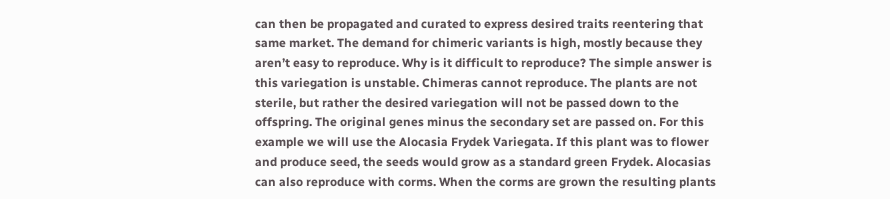can then be propagated and curated to express desired traits reentering that same market. The demand for chimeric variants is high, mostly because they aren’t easy to reproduce. Why is it difficult to reproduce? The simple answer is this variegation is unstable. Chimeras cannot reproduce. The plants are not sterile, but rather the desired variegation will not be passed down to the offspring. The original genes minus the secondary set are passed on. For this example we will use the Alocasia Frydek Variegata. If this plant was to flower and produce seed, the seeds would grow as a standard green Frydek. Alocasias can also reproduce with corms. When the corms are grown the resulting plants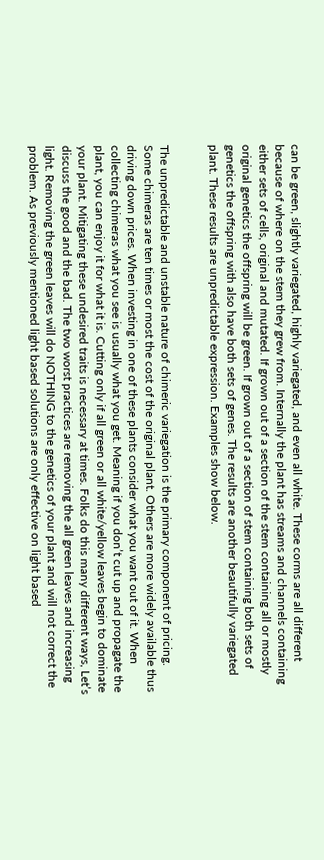can be green, slightly variegated, highly variegated, and even all white. These corms are all different because of where on the stem they grew from. Internally the plant has streams and channels containing either sets of cells, original and mutated. If grown out of a section of the stem containing all or mostly original genetics the offspring will be green. If grown out of a section of stem containing both sets of genetics the offspring with also have both sets of genes. The results are another beautifully variegated plant. These results are unpredictable expression. Examples show below.


The unpredictable and unstable nature of chimeric variegation is the primary component of pricing. Some chimeras are ten times or most the cost of the original plant. Others are more widely available thus driving down prices. When investing in one of these plants consider what you want out of it. When collecting chimeras what you see is usually what you get. Meaning if you don’t cut up and propagate the plant, you can enjoy it for what it is. Cutting only if all green or all white/yellow leaves begin to dominate your plant. Mitigating these undesired traits is necessary at times. Folks do this many different ways, Let’s discuss the good and the bad. The two worst practices are removing the all green leaves and increasing light. Removing the green leaves will do NOTHING to the genetics of your plant and will not correct the problem. As previously mentioned light based solutions are only effective on light based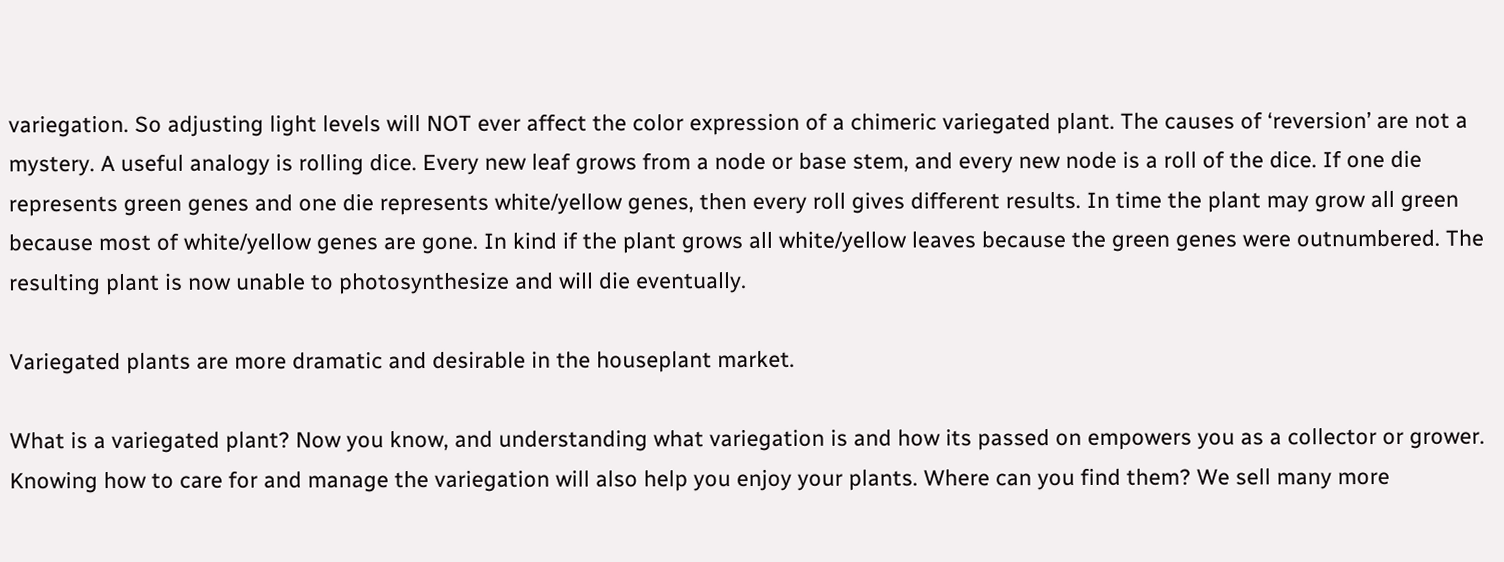variegation. So adjusting light levels will NOT ever affect the color expression of a chimeric variegated plant. The causes of ‘reversion’ are not a mystery. A useful analogy is rolling dice. Every new leaf grows from a node or base stem, and every new node is a roll of the dice. If one die represents green genes and one die represents white/yellow genes, then every roll gives different results. In time the plant may grow all green because most of white/yellow genes are gone. In kind if the plant grows all white/yellow leaves because the green genes were outnumbered. The resulting plant is now unable to photosynthesize and will die eventually.

Variegated plants are more dramatic and desirable in the houseplant market.

What is a variegated plant? Now you know, and understanding what variegation is and how its passed on empowers you as a collector or grower. Knowing how to care for and manage the variegation will also help you enjoy your plants. Where can you find them? We sell many more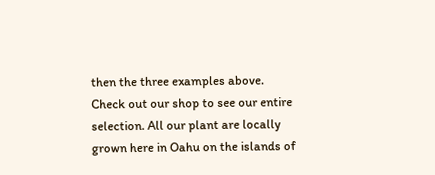then the three examples above. Check out our shop to see our entire selection. All our plant are locally grown here in Oahu on the islands of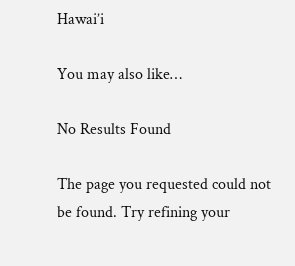Hawai’i

You may also like…

No Results Found

The page you requested could not be found. Try refining your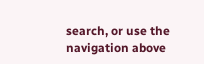search, or use the navigation above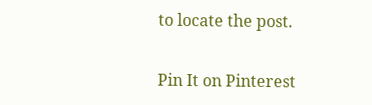to locate the post.

Pin It on Pinterest